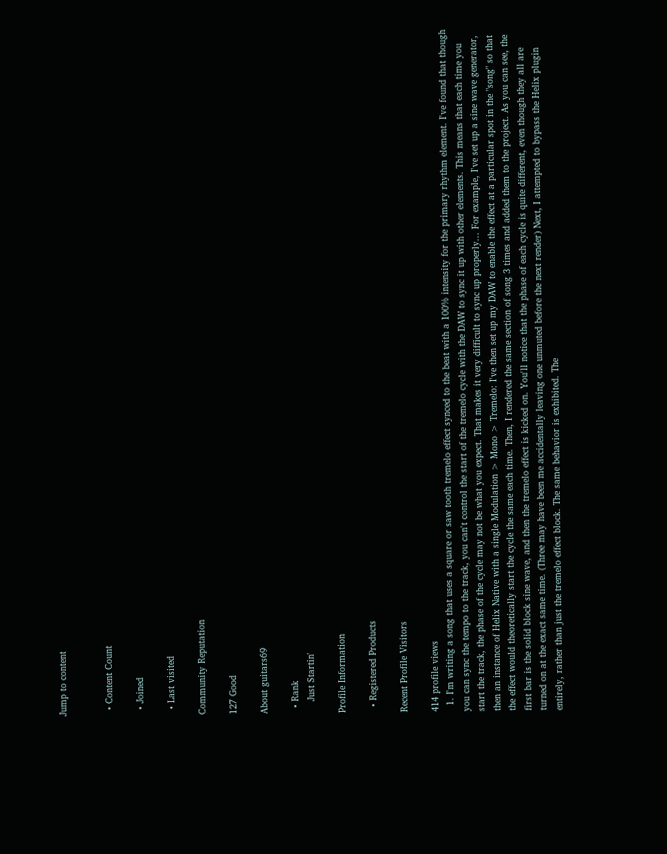Jump to content


  • Content Count

  • Joined

  • Last visited

Community Reputation

127 Good

About guitars69

  • Rank
    Just Startin'

Profile Information

  • Registered Products

Recent Profile Visitors

414 profile views
  1. I'm writing a song that uses a square or saw tooth tremelo effect synced to the beat with a 100% intensity for the primary rhythm element. I've found that though you can sync the tempo to the track, you can't control the start of the tremelo cycle with the DAW to sync it up with other elements. This means that each time you start the track, the phase of the cycle may not be what you expect. That makes it very difficult to sync up properly... For example, I've set up a sine wave generator, then an instance of Helix Native with a single Modulation > Mono > Tremelo: I've then set up my DAW to enable the effect at a particular spot in the "song" so that the effect would theoretically start the cycle the same each time. Then, I rendered the same section of song 3 times and added them to the project. As you can see, the first bar is the solid block sine wave, and then the tremelo effect is kicked on. You'll notice that the phase of each cycle is quite different, even though they all are turned on at the exact same time. (Three may have been me accidentally leaving one unmuted before the next render) Next, I attempted to bypass the Helix plugin entirely, rather than just the tremelo effect block. The same behavior is exhibited. The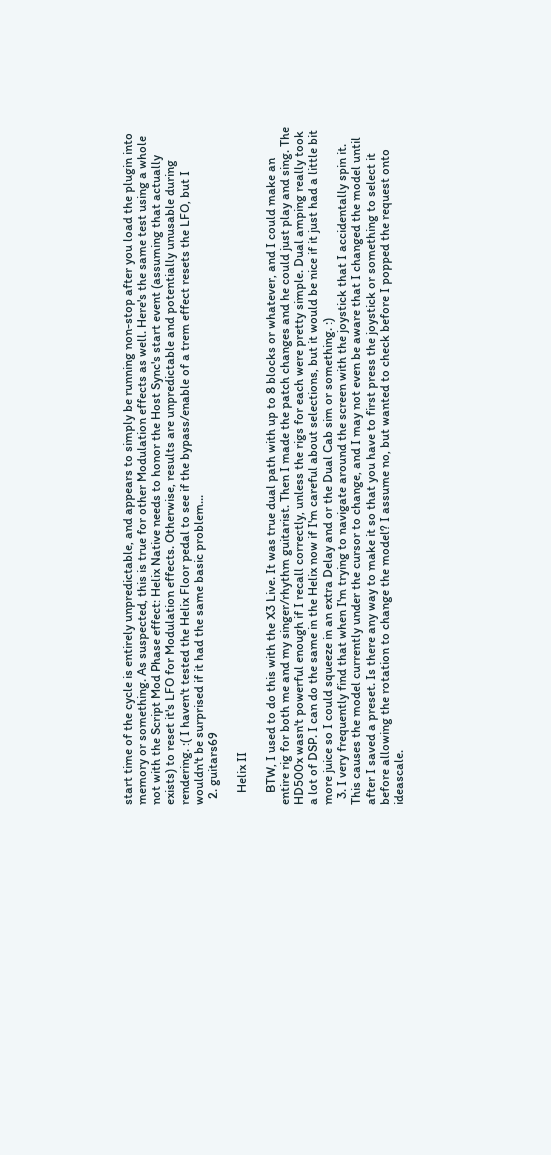start time of the cycle is entirely unpredictable, and appears to simply be running non-stop after you load the plugin into memory or something. As suspected, this is true for other Modulation effects as well. Here's the same test using a whole not with the Script Mod Phase effect: Helix Native needs to honor the Host Sync's start event (assuming that actually exists) to reset it's LFO for Modulation effects. Otherwise, results are unpredictable and potentially unusable during rendering. :( I haven't tested the Helix Floor pedal to see if the bypass/enable of a trem effect resets the LFO, but I wouldn't be surprised if it had the same basic problem...
  2. guitars69

    Helix II

    BTW, I used to do this with the X3 Live. It was true dual path with up to 8 blocks or whatever, and I could make an entire rig for both me and my singer/rhythm guitarist. Then I made the patch changes and he could just play and sing. The HD500x wasn't powerful enough if I recall correctly, unless the rigs for each were pretty simple. Dual amping really took a lot of DSP. I can do the same in the Helix now if I'm careful about selections, but it would be nice if it just had a little bit more juice so I could squeeze in an extra Delay and or the Dual Cab sim or something. :)
  3. I very frequently find that when I'm trying to navigate around the screen with the joystick that I accidentally spin it. This causes the model currently under the cursor to change, and I may not even be aware that I changed the model until after I saved a preset. Is there any way to make it so that you have to first press the joystick or something to select it before allowing the rotation to change the model? I assume no, but wanted to check before I popped the request onto ideascale.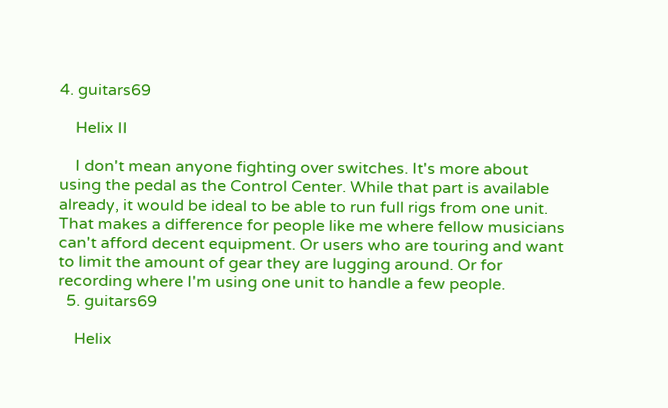4. guitars69

    Helix II

    I don't mean anyone fighting over switches. It's more about using the pedal as the Control Center. While that part is available already, it would be ideal to be able to run full rigs from one unit. That makes a difference for people like me where fellow musicians can't afford decent equipment. Or users who are touring and want to limit the amount of gear they are lugging around. Or for recording where I'm using one unit to handle a few people.
  5. guitars69

    Helix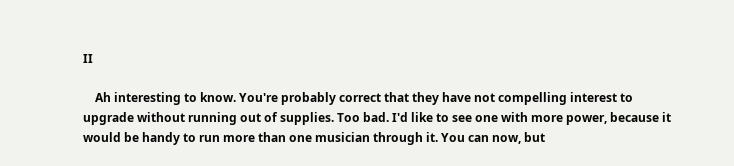II

    Ah interesting to know. You're probably correct that they have not compelling interest to upgrade without running out of supplies. Too bad. I'd like to see one with more power, because it would be handy to run more than one musician through it. You can now, but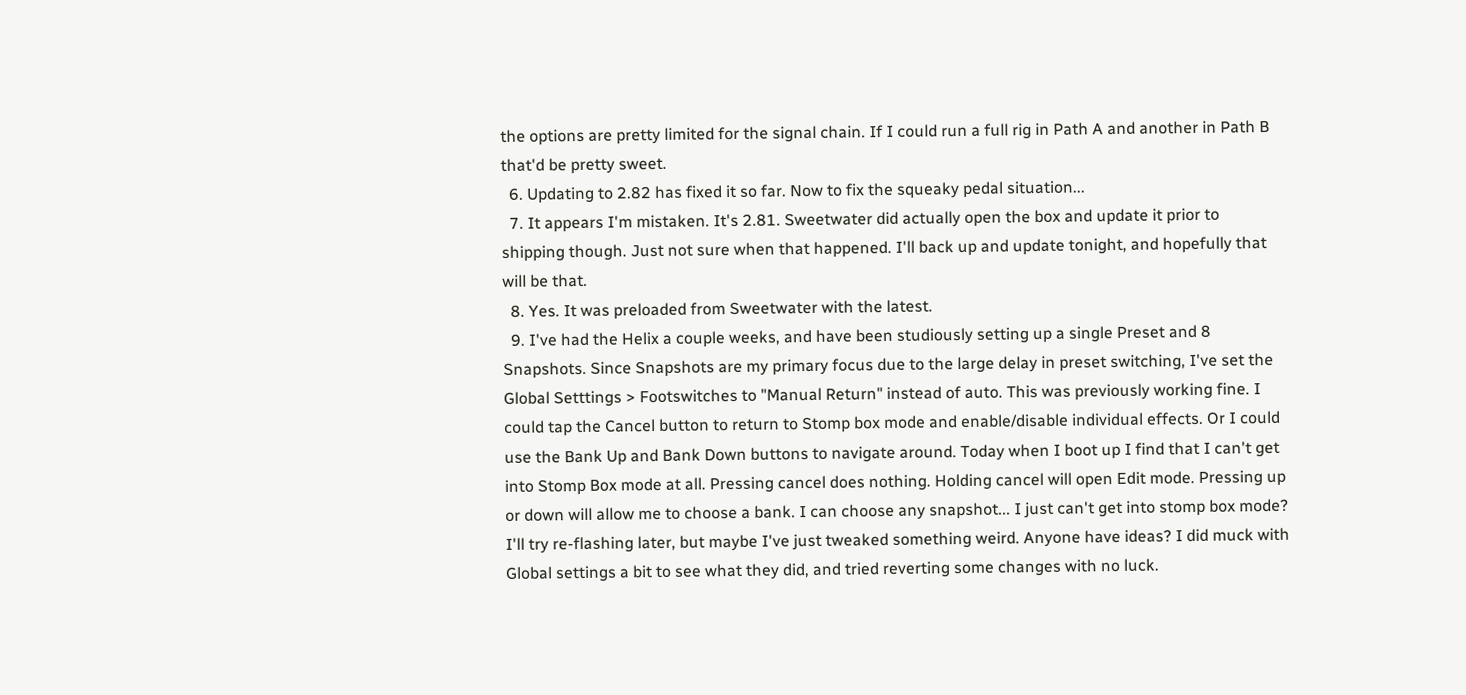the options are pretty limited for the signal chain. If I could run a full rig in Path A and another in Path B that'd be pretty sweet.
  6. Updating to 2.82 has fixed it so far. Now to fix the squeaky pedal situation...
  7. It appears I'm mistaken. It's 2.81. Sweetwater did actually open the box and update it prior to shipping though. Just not sure when that happened. I'll back up and update tonight, and hopefully that will be that.
  8. Yes. It was preloaded from Sweetwater with the latest.
  9. I've had the Helix a couple weeks, and have been studiously setting up a single Preset and 8 Snapshots. Since Snapshots are my primary focus due to the large delay in preset switching, I've set the Global Setttings > Footswitches to "Manual Return" instead of auto. This was previously working fine. I could tap the Cancel button to return to Stomp box mode and enable/disable individual effects. Or I could use the Bank Up and Bank Down buttons to navigate around. Today when I boot up I find that I can't get into Stomp Box mode at all. Pressing cancel does nothing. Holding cancel will open Edit mode. Pressing up or down will allow me to choose a bank. I can choose any snapshot... I just can't get into stomp box mode? I'll try re-flashing later, but maybe I've just tweaked something weird. Anyone have ideas? I did muck with Global settings a bit to see what they did, and tried reverting some changes with no luck.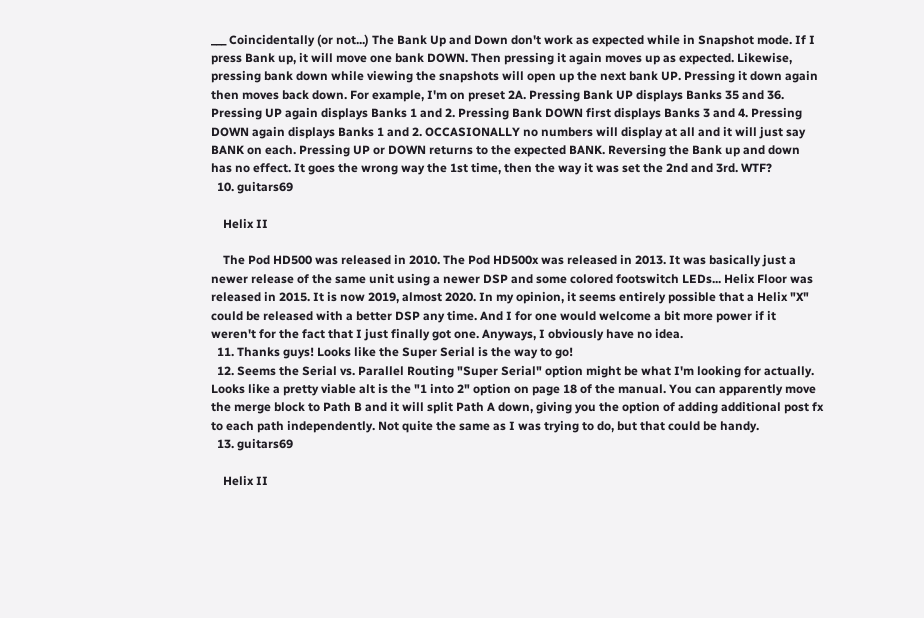___ Coincidentally (or not...) The Bank Up and Down don't work as expected while in Snapshot mode. If I press Bank up, it will move one bank DOWN. Then pressing it again moves up as expected. Likewise, pressing bank down while viewing the snapshots will open up the next bank UP. Pressing it down again then moves back down. For example, I'm on preset 2A. Pressing Bank UP displays Banks 35 and 36. Pressing UP again displays Banks 1 and 2. Pressing Bank DOWN first displays Banks 3 and 4. Pressing DOWN again displays Banks 1 and 2. OCCASIONALLY no numbers will display at all and it will just say BANK on each. Pressing UP or DOWN returns to the expected BANK. Reversing the Bank up and down has no effect. It goes the wrong way the 1st time, then the way it was set the 2nd and 3rd. WTF?
  10. guitars69

    Helix II

    The Pod HD500 was released in 2010. The Pod HD500x was released in 2013. It was basically just a newer release of the same unit using a newer DSP and some colored footswitch LEDs... Helix Floor was released in 2015. It is now 2019, almost 2020. In my opinion, it seems entirely possible that a Helix "X" could be released with a better DSP any time. And I for one would welcome a bit more power if it weren't for the fact that I just finally got one. Anyways, I obviously have no idea.
  11. Thanks guys! Looks like the Super Serial is the way to go!
  12. Seems the Serial vs. Parallel Routing "Super Serial" option might be what I'm looking for actually. Looks like a pretty viable alt is the "1 into 2" option on page 18 of the manual. You can apparently move the merge block to Path B and it will split Path A down, giving you the option of adding additional post fx to each path independently. Not quite the same as I was trying to do, but that could be handy.
  13. guitars69

    Helix II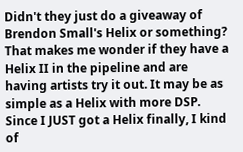Didn't they just do a giveaway of Brendon Small's Helix or something? That makes me wonder if they have a Helix II in the pipeline and are having artists try it out. It may be as simple as a Helix with more DSP. Since I JUST got a Helix finally, I kind of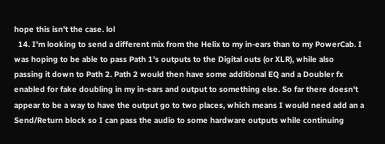hope this isn't the case. lol
  14. I'm looking to send a different mix from the Helix to my in-ears than to my PowerCab. I was hoping to be able to pass Path 1's outputs to the Digital outs (or XLR), while also passing it down to Path 2. Path 2 would then have some additional EQ and a Doubler fx enabled for fake doubling in my in-ears and output to something else. So far there doesn't appear to be a way to have the output go to two places, which means I would need add an a Send/Return block so I can pass the audio to some hardware outputs while continuing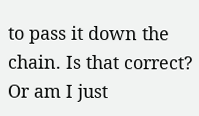to pass it down the chain. Is that correct? Or am I just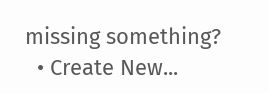missing something?
  • Create New...